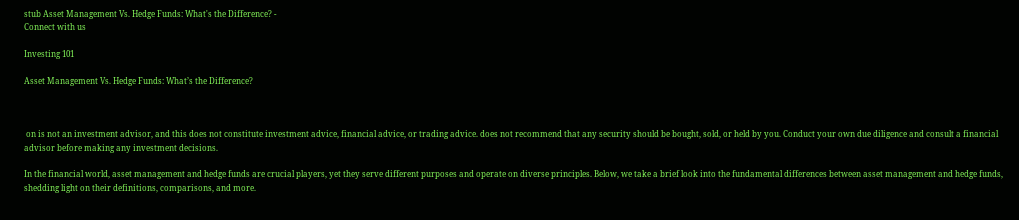stub Asset Management Vs. Hedge Funds: What's the Difference? -
Connect with us

Investing 101

Asset Management Vs. Hedge Funds: What’s the Difference?



 on is not an investment advisor, and this does not constitute investment advice, financial advice, or trading advice. does not recommend that any security should be bought, sold, or held by you. Conduct your own due diligence and consult a financial advisor before making any investment decisions.

In the financial world, asset management and hedge funds are crucial players, yet they serve different purposes and operate on diverse principles. Below, we take a brief look into the fundamental differences between asset management and hedge funds, shedding light on their definitions, comparisons, and more.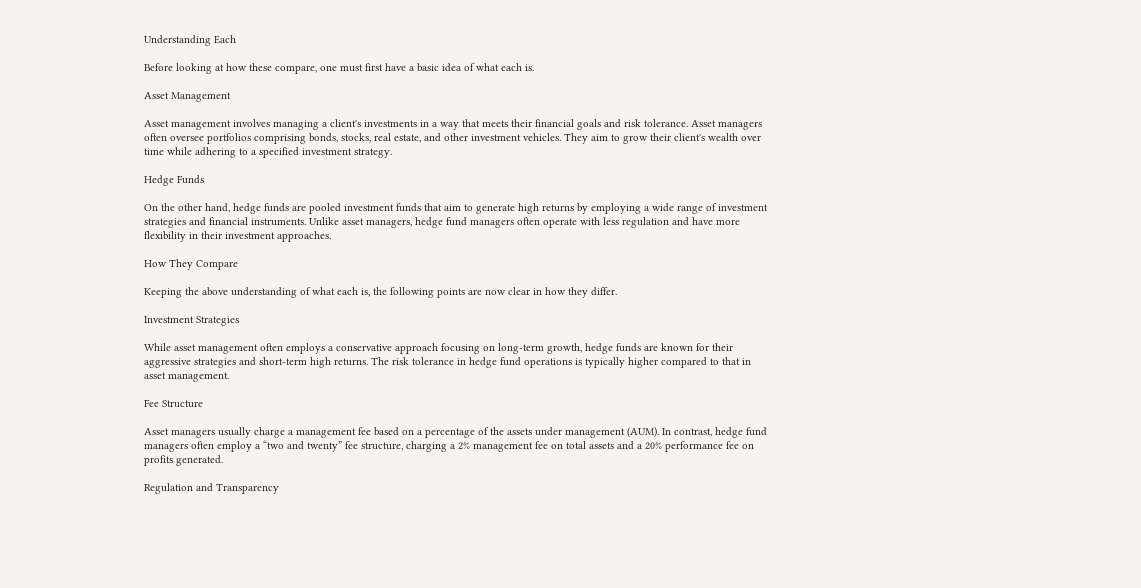Understanding Each

Before looking at how these compare, one must first have a basic idea of what each is.

Asset Management

Asset management involves managing a client's investments in a way that meets their financial goals and risk tolerance. Asset managers often oversee portfolios comprising bonds, stocks, real estate, and other investment vehicles. They aim to grow their client's wealth over time while adhering to a specified investment strategy.

Hedge Funds

On the other hand, hedge funds are pooled investment funds that aim to generate high returns by employing a wide range of investment strategies and financial instruments. Unlike asset managers, hedge fund managers often operate with less regulation and have more flexibility in their investment approaches.

How They Compare

Keeping the above understanding of what each is, the following points are now clear in how they differ.

Investment Strategies

While asset management often employs a conservative approach focusing on long-term growth, hedge funds are known for their aggressive strategies and short-term high returns. The risk tolerance in hedge fund operations is typically higher compared to that in asset management.

Fee Structure

Asset managers usually charge a management fee based on a percentage of the assets under management (AUM). In contrast, hedge fund managers often employ a “two and twenty” fee structure, charging a 2% management fee on total assets and a 20% performance fee on profits generated.

Regulation and Transparency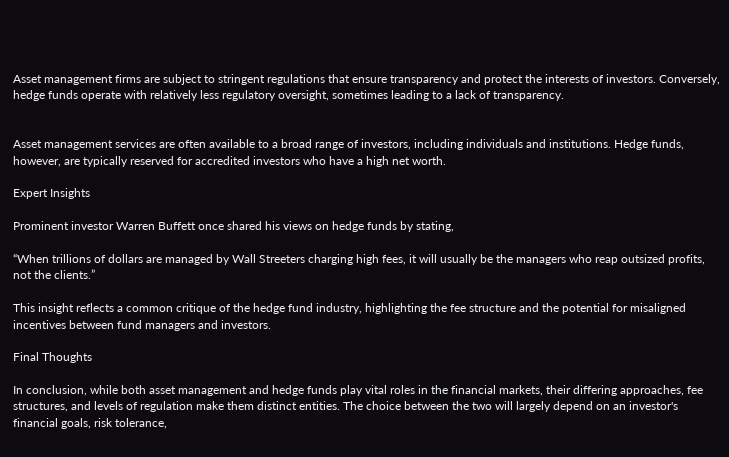Asset management firms are subject to stringent regulations that ensure transparency and protect the interests of investors. Conversely, hedge funds operate with relatively less regulatory oversight, sometimes leading to a lack of transparency.


Asset management services are often available to a broad range of investors, including individuals and institutions. Hedge funds, however, are typically reserved for accredited investors who have a high net worth.

Expert Insights

Prominent investor Warren Buffett once shared his views on hedge funds by stating,

“When trillions of dollars are managed by Wall Streeters charging high fees, it will usually be the managers who reap outsized profits, not the clients.”

This insight reflects a common critique of the hedge fund industry, highlighting the fee structure and the potential for misaligned incentives between fund managers and investors.

Final Thoughts

In conclusion, while both asset management and hedge funds play vital roles in the financial markets, their differing approaches, fee structures, and levels of regulation make them distinct entities. The choice between the two will largely depend on an investor's financial goals, risk tolerance,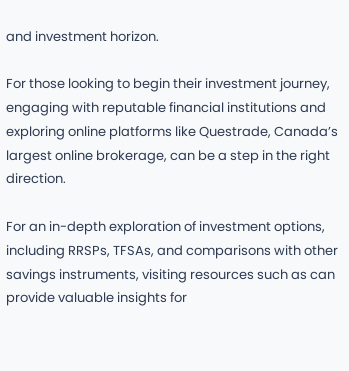and investment horizon.

For those looking to begin their investment journey, engaging with reputable financial institutions and exploring online platforms like Questrade, Canada’s largest online brokerage, can be a step in the right direction.

For an in-depth exploration of investment options, including RRSPs, TFSAs, and comparisons with other savings instruments, visiting resources such as can provide valuable insights for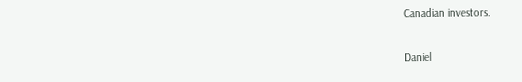Canadian investors.

Daniel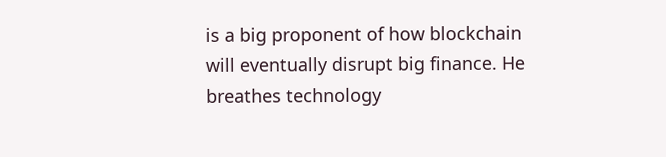is a big proponent of how blockchain will eventually disrupt big finance. He breathes technology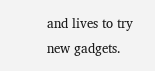and lives to try new gadgets.